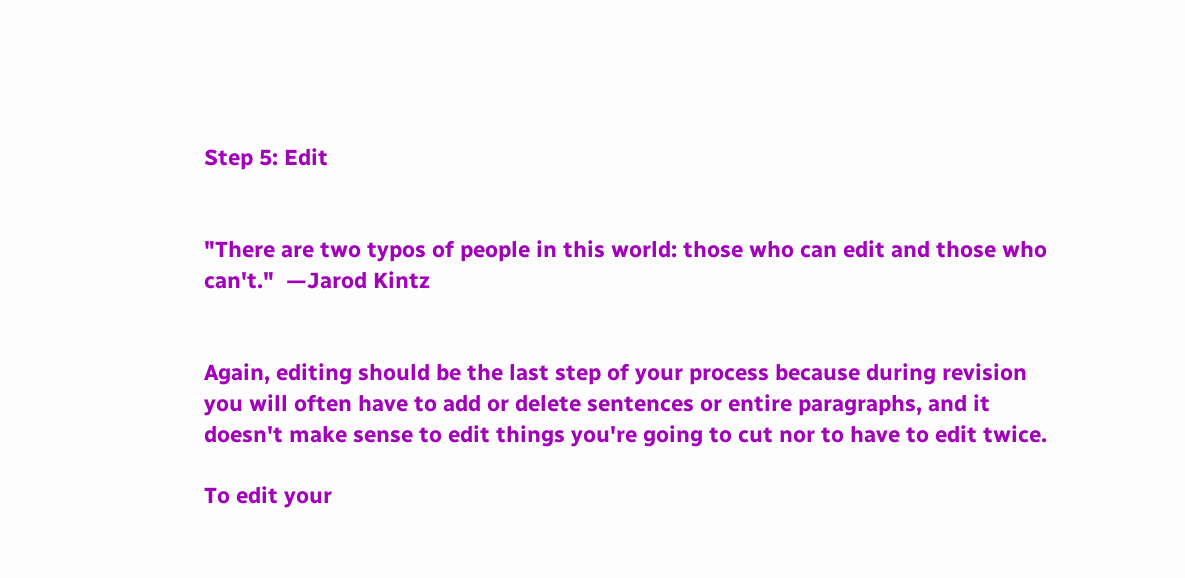Step 5: Edit


"There are two typos of people in this world: those who can edit and those who can't."  —Jarod Kintz


Again, editing should be the last step of your process because during revision you will often have to add or delete sentences or entire paragraphs, and it doesn't make sense to edit things you're going to cut nor to have to edit twice.

To edit your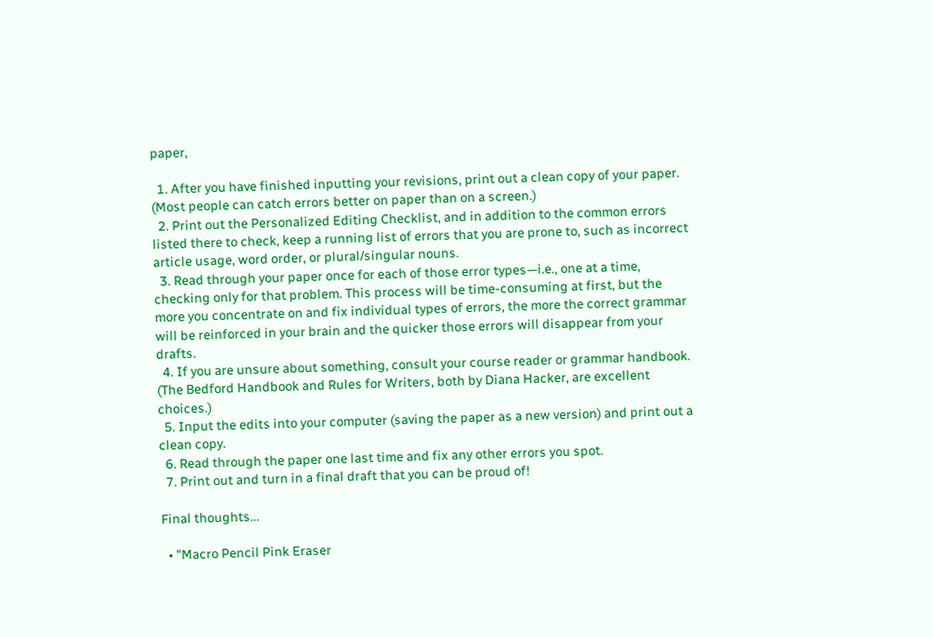paper,

  1. After you have finished inputting your revisions, print out a clean copy of your paper. (Most people can catch errors better on paper than on a screen.)
  2. Print out the Personalized Editing Checklist, and in addition to the common errors listed there to check, keep a running list of errors that you are prone to, such as incorrect article usage, word order, or plural/singular nouns.
  3. Read through your paper once for each of those error types—i.e., one at a time, checking only for that problem. This process will be time-consuming at first, but the more you concentrate on and fix individual types of errors, the more the correct grammar will be reinforced in your brain and the quicker those errors will disappear from your drafts.
  4. If you are unsure about something, consult your course reader or grammar handbook. (The Bedford Handbook and Rules for Writers, both by Diana Hacker, are excellent choices.)
  5. Input the edits into your computer (saving the paper as a new version) and print out a clean copy.
  6. Read through the paper one last time and fix any other errors you spot.
  7. Print out and turn in a final draft that you can be proud of!

Final thoughts...

  • "Macro Pencil Pink Eraser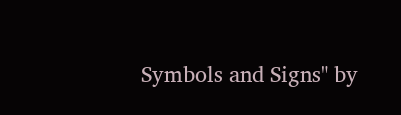Symbols and Signs" by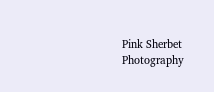Pink Sherbet Photography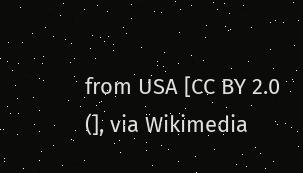from USA [CC BY 2.0 (], via Wikimedia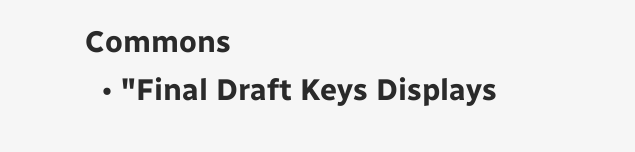Commons
  • "Final Draft Keys Displays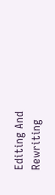Editing And Rewriting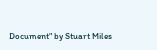Document" by Stuart Miles